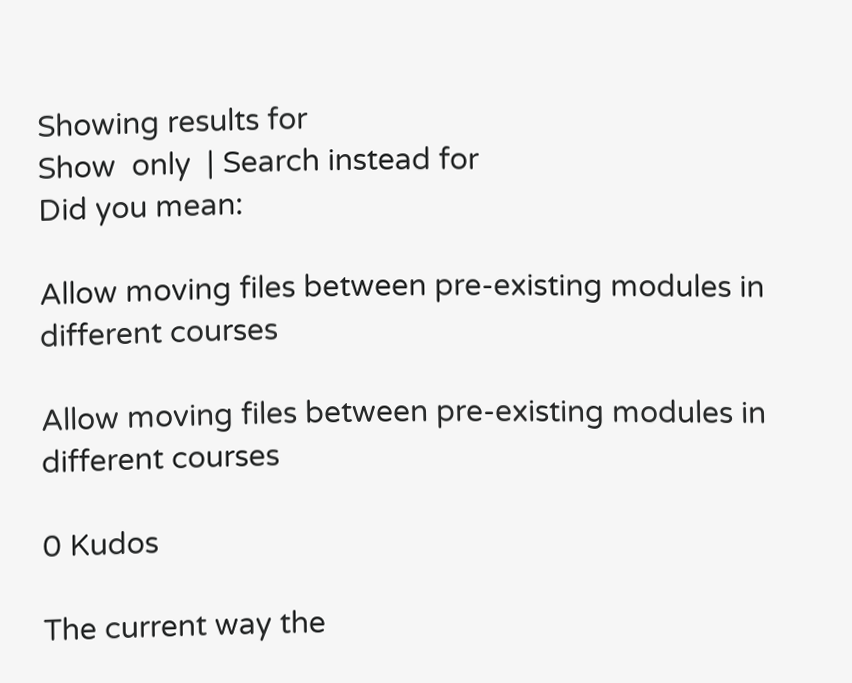Showing results for
Show  only  | Search instead for
Did you mean:

Allow moving files between pre-existing modules in different courses

Allow moving files between pre-existing modules in different courses

0 Kudos

The current way the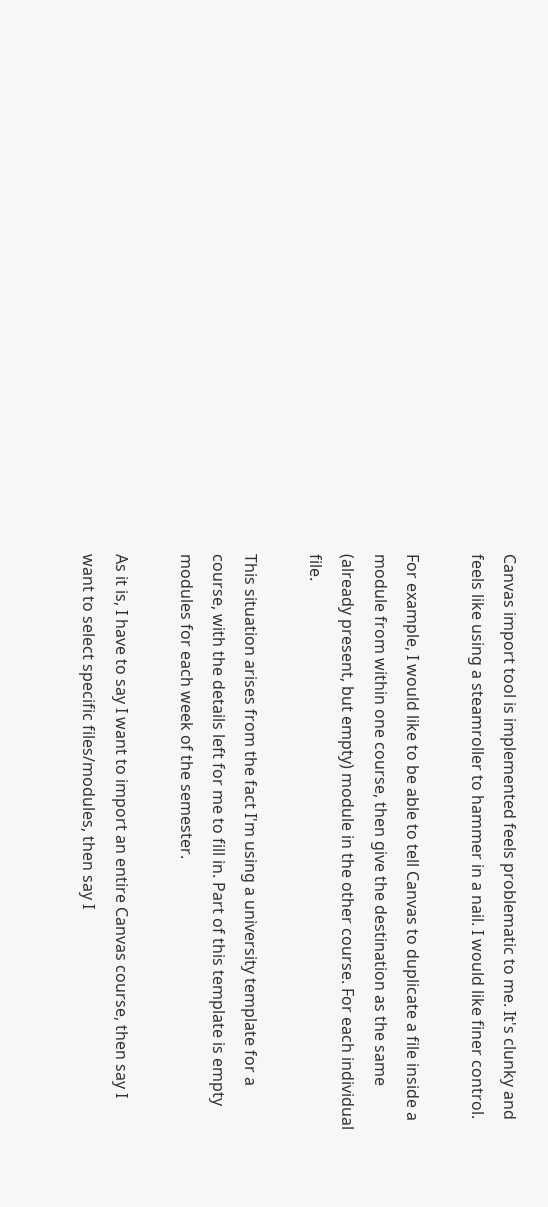Canvas import tool is implemented feels problematic to me. It's clunky and feels like using a steamroller to hammer in a nail. I would like finer control.

For example, I would like to be able to tell Canvas to duplicate a file inside a module from within one course, then give the destination as the same (already present, but empty) module in the other course. For each individual file.

This situation arises from the fact I'm using a university template for a course, with the details left for me to fill in. Part of this template is empty modules for each week of the semester.

As it is, I have to say I want to import an entire Canvas course, then say I want to select specific files/modules, then say I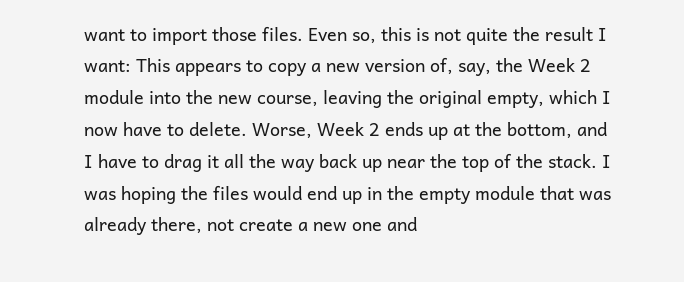want to import those files. Even so, this is not quite the result I want: This appears to copy a new version of, say, the Week 2 module into the new course, leaving the original empty, which I now have to delete. Worse, Week 2 ends up at the bottom, and I have to drag it all the way back up near the top of the stack. I was hoping the files would end up in the empty module that was already there, not create a new one and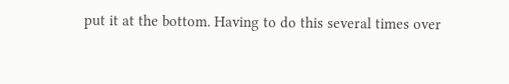put it at the bottom. Having to do this several times over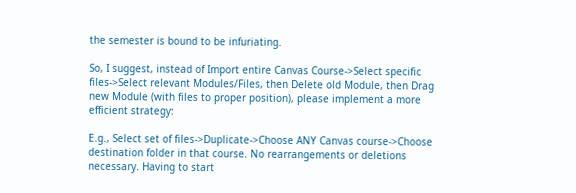the semester is bound to be infuriating.

So, I suggest, instead of Import entire Canvas Course->Select specific files->Select relevant Modules/Files, then Delete old Module, then Drag new Module (with files to proper position), please implement a more efficient strategy:

E.g., Select set of files->Duplicate->Choose ANY Canvas course->Choose destination folder in that course. No rearrangements or deletions necessary. Having to start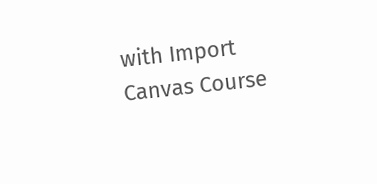with Import Canvas Course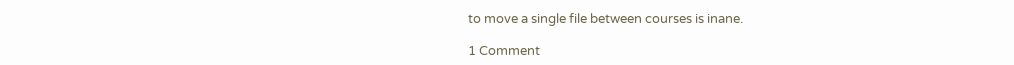to move a single file between courses is inane.

1 Comment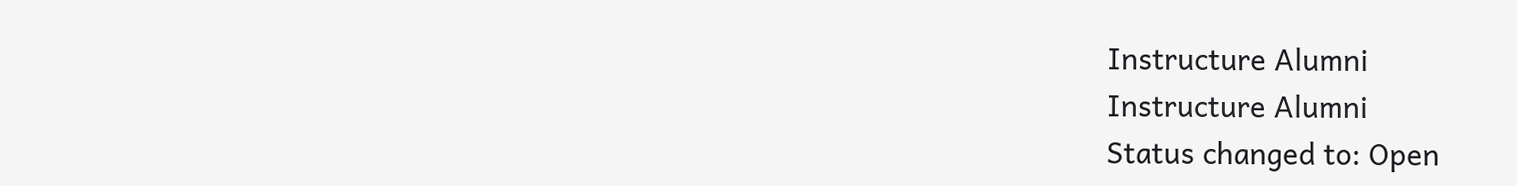Instructure Alumni
Instructure Alumni
Status changed to: Open